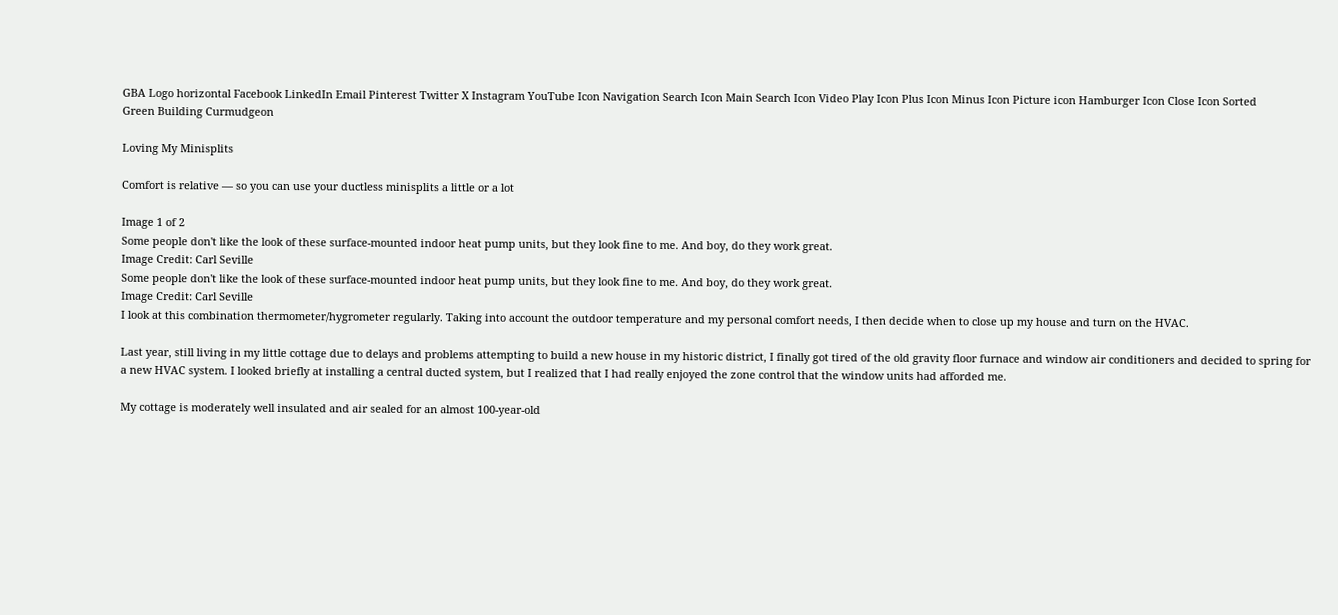GBA Logo horizontal Facebook LinkedIn Email Pinterest Twitter X Instagram YouTube Icon Navigation Search Icon Main Search Icon Video Play Icon Plus Icon Minus Icon Picture icon Hamburger Icon Close Icon Sorted
Green Building Curmudgeon

Loving My Minisplits

Comfort is relative — so you can use your ductless minisplits a little or a lot

Image 1 of 2
Some people don't like the look of these surface-mounted indoor heat pump units, but they look fine to me. And boy, do they work great.
Image Credit: Carl Seville
Some people don't like the look of these surface-mounted indoor heat pump units, but they look fine to me. And boy, do they work great.
Image Credit: Carl Seville
I look at this combination thermometer/hygrometer regularly. Taking into account the outdoor temperature and my personal comfort needs, I then decide when to close up my house and turn on the HVAC.

Last year, still living in my little cottage due to delays and problems attempting to build a new house in my historic district, I finally got tired of the old gravity floor furnace and window air conditioners and decided to spring for a new HVAC system. I looked briefly at installing a central ducted system, but I realized that I had really enjoyed the zone control that the window units had afforded me.

My cottage is moderately well insulated and air sealed for an almost 100-year-old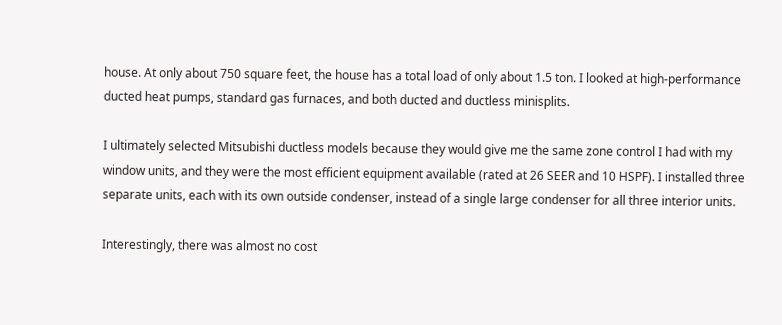house. At only about 750 square feet, the house has a total load of only about 1.5 ton. I looked at high-performance ducted heat pumps, standard gas furnaces, and both ducted and ductless minisplits.

I ultimately selected Mitsubishi ductless models because they would give me the same zone control I had with my window units, and they were the most efficient equipment available (rated at 26 SEER and 10 HSPF). I installed three separate units, each with its own outside condenser, instead of a single large condenser for all three interior units.

Interestingly, there was almost no cost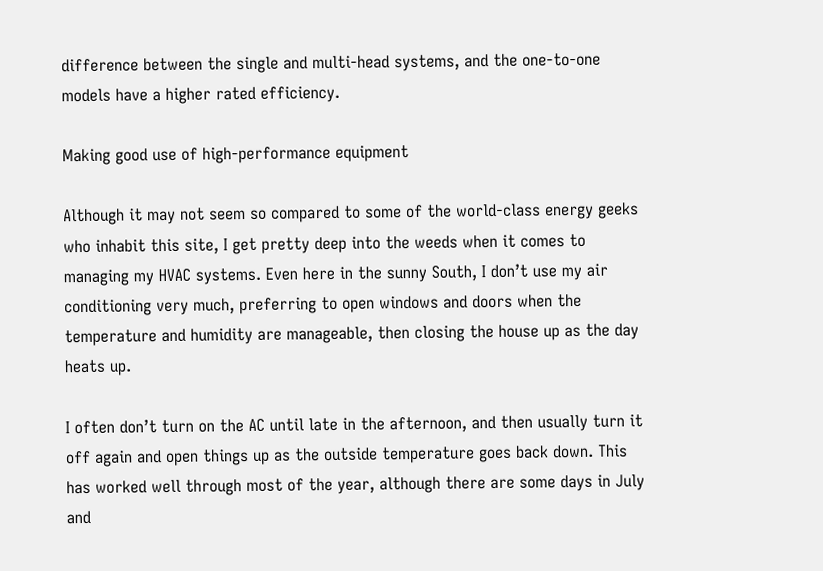difference between the single and multi-head systems, and the one-to-one models have a higher rated efficiency.

Making good use of high-performance equipment

Although it may not seem so compared to some of the world-class energy geeks who inhabit this site, I get pretty deep into the weeds when it comes to managing my HVAC systems. Even here in the sunny South, I don’t use my air conditioning very much, preferring to open windows and doors when the temperature and humidity are manageable, then closing the house up as the day heats up.

I often don’t turn on the AC until late in the afternoon, and then usually turn it off again and open things up as the outside temperature goes back down. This has worked well through most of the year, although there are some days in July and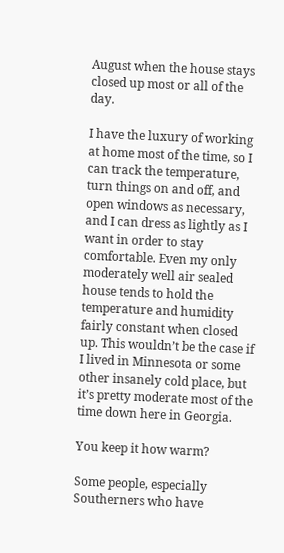August when the house stays closed up most or all of the day.

I have the luxury of working at home most of the time, so I can track the temperature, turn things on and off, and open windows as necessary, and I can dress as lightly as I want in order to stay comfortable. Even my only moderately well air sealed house tends to hold the temperature and humidity fairly constant when closed up. This wouldn’t be the case if I lived in Minnesota or some other insanely cold place, but it’s pretty moderate most of the time down here in Georgia.

You keep it how warm?

Some people, especially Southerners who have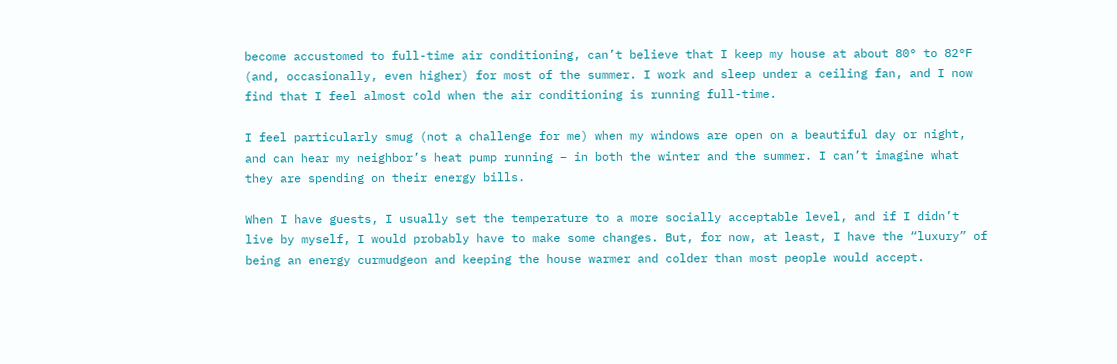become accustomed to full-time air conditioning, can’t believe that I keep my house at about 80° to 82°F (and, occasionally, even higher) for most of the summer. I work and sleep under a ceiling fan, and I now find that I feel almost cold when the air conditioning is running full-time.

I feel particularly smug (not a challenge for me) when my windows are open on a beautiful day or night, and can hear my neighbor’s heat pump running – in both the winter and the summer. I can’t imagine what they are spending on their energy bills.

When I have guests, I usually set the temperature to a more socially acceptable level, and if I didn’t live by myself, I would probably have to make some changes. But, for now, at least, I have the “luxury” of being an energy curmudgeon and keeping the house warmer and colder than most people would accept.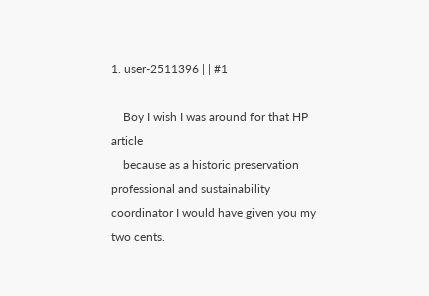1. user-2511396 | | #1

    Boy I wish I was around for that HP article
    because as a historic preservation professional and sustainability coordinator I would have given you my two cents.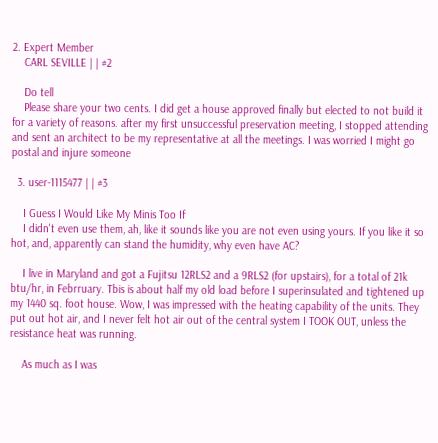2. Expert Member
    CARL SEVILLE | | #2

    Do tell
    Please share your two cents. I did get a house approved finally but elected to not build it for a variety of reasons. after my first unsuccessful preservation meeting, I stopped attending and sent an architect to be my representative at all the meetings. I was worried I might go postal and injure someone

  3. user-1115477 | | #3

    I Guess I Would Like My Minis Too If
    I didn't even use them, ah, like it sounds like you are not even using yours. If you like it so hot, and, apparently can stand the humidity, why even have AC?

    I live in Maryland and got a Fujitsu 12RLS2 and a 9RLS2 (for upstairs), for a total of 21k btu/hr, in Febrruary. Tbis is about half my old load before I superinsulated and tightened up my 1440 sq. foot house. Wow, I was impressed with the heating capability of the units. They put out hot air, and I never felt hot air out of the central system I TOOK OUT, unless the resistance heat was running.

    As much as I was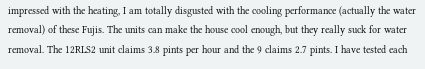impressed with the heating, I am totally disgusted with the cooling performance (actually the water removal) of these Fujis. The units can make the house cool enough, but they really suck for water removal. The 12RLS2 unit claims 3.8 pints per hour and the 9 claims 2.7 pints. I have tested each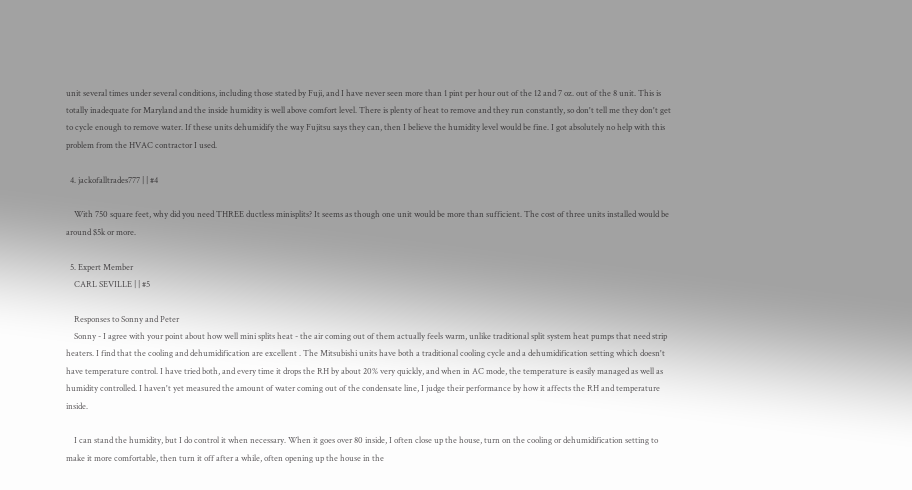unit several times under several conditions, including those stated by Fuji, and I have never seen more than 1 pint per hour out of the 12 and 7 oz. out of the 8 unit. This is totally inadequate for Maryland and the inside humidity is well above comfort level. There is plenty of heat to remove and they run constantly, so don't tell me they don't get to cycle enough to remove water. If these units dehumidify the way Fujitsu says they can, then I believe the humidity level would be fine. I got absolutely no help with this problem from the HVAC contractor I used.

  4. jackofalltrades777 | | #4

    With 750 square feet, why did you need THREE ductless minisplits? It seems as though one unit would be more than sufficient. The cost of three units installed would be around $5k or more.

  5. Expert Member
    CARL SEVILLE | | #5

    Responses to Sonny and Peter
    Sonny - I agree with your point about how well mini splits heat - the air coming out of them actually feels warm, unlike traditional split system heat pumps that need strip heaters. I find that the cooling and dehumidification are excellent . The Mitsubishi units have both a traditional cooling cycle and a dehumidification setting which doesn't have temperature control. I have tried both, and every time it drops the RH by about 20% very quickly, and when in AC mode, the temperature is easily managed as well as humidity controlled. I haven't yet measured the amount of water coming out of the condensate line, I judge their performance by how it affects the RH and temperature inside.

    I can stand the humidity, but I do control it when necessary. When it goes over 80 inside, I often close up the house, turn on the cooling or dehumidification setting to make it more comfortable, then turn it off after a while, often opening up the house in the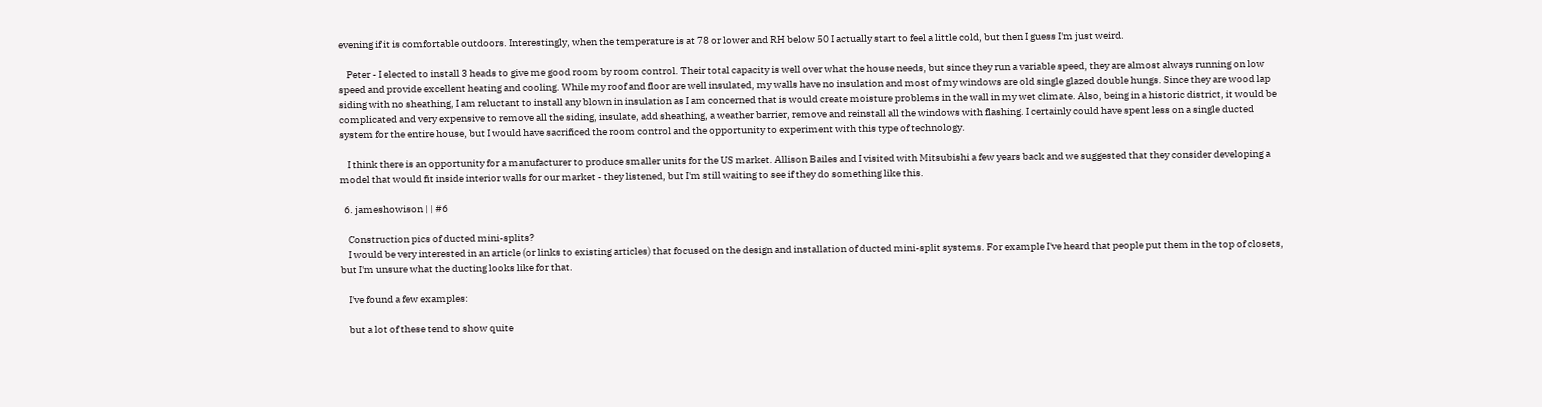evening if it is comfortable outdoors. Interestingly, when the temperature is at 78 or lower and RH below 50 I actually start to feel a little cold, but then I guess I'm just weird.

    Peter - I elected to install 3 heads to give me good room by room control. Their total capacity is well over what the house needs, but since they run a variable speed, they are almost always running on low speed and provide excellent heating and cooling. While my roof and floor are well insulated, my walls have no insulation and most of my windows are old single glazed double hungs. Since they are wood lap siding with no sheathing, I am reluctant to install any blown in insulation as I am concerned that is would create moisture problems in the wall in my wet climate. Also, being in a historic district, it would be complicated and very expensive to remove all the siding, insulate, add sheathing, a weather barrier, remove and reinstall all the windows with flashing. I certainly could have spent less on a single ducted system for the entire house, but I would have sacrificed the room control and the opportunity to experiment with this type of technology.

    I think there is an opportunity for a manufacturer to produce smaller units for the US market. Allison Bailes and I visited with Mitsubishi a few years back and we suggested that they consider developing a model that would fit inside interior walls for our market - they listened, but I'm still waiting to see if they do something like this.

  6. jameshowison | | #6

    Construction pics of ducted mini-splits?
    I would be very interested in an article (or links to existing articles) that focused on the design and installation of ducted mini-split systems. For example I've heard that people put them in the top of closets, but I'm unsure what the ducting looks like for that.

    I've found a few examples:

    but a lot of these tend to show quite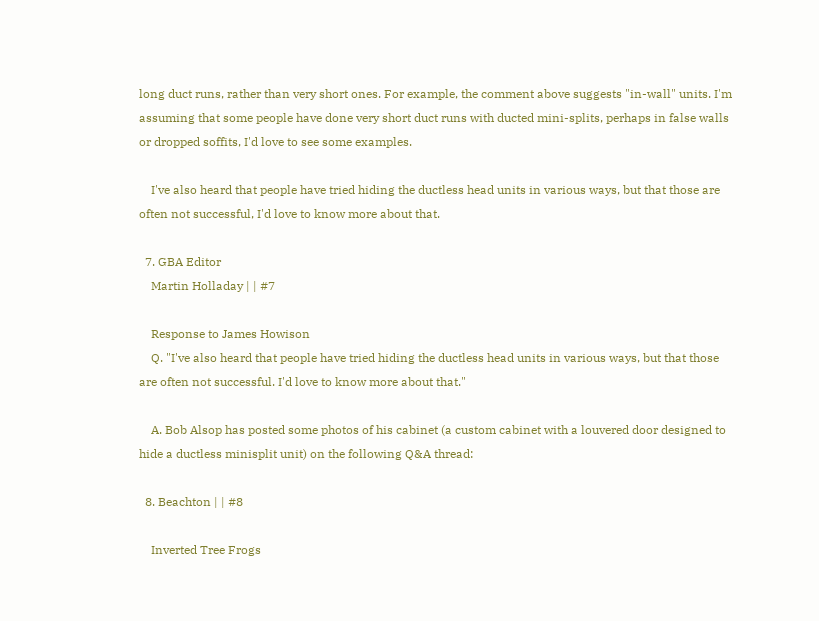long duct runs, rather than very short ones. For example, the comment above suggests "in-wall" units. I'm assuming that some people have done very short duct runs with ducted mini-splits, perhaps in false walls or dropped soffits, I'd love to see some examples.

    I've also heard that people have tried hiding the ductless head units in various ways, but that those are often not successful, I'd love to know more about that.

  7. GBA Editor
    Martin Holladay | | #7

    Response to James Howison
    Q. "I've also heard that people have tried hiding the ductless head units in various ways, but that those are often not successful. I'd love to know more about that."

    A. Bob Alsop has posted some photos of his cabinet (a custom cabinet with a louvered door designed to hide a ductless minisplit unit) on the following Q&A thread:

  8. Beachton | | #8

    Inverted Tree Frogs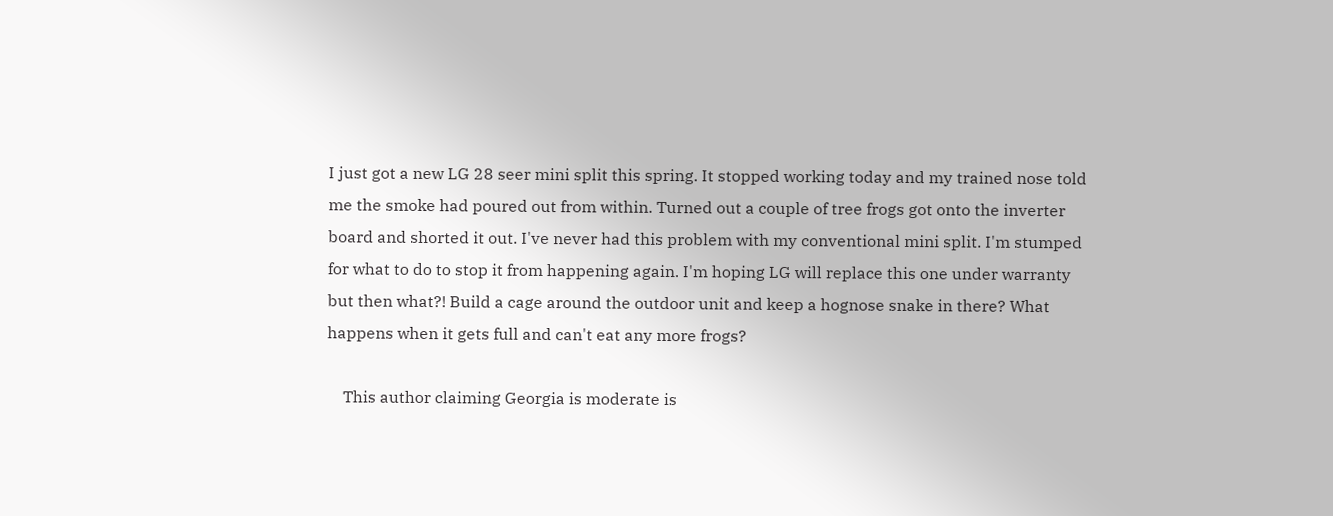I just got a new LG 28 seer mini split this spring. It stopped working today and my trained nose told me the smoke had poured out from within. Turned out a couple of tree frogs got onto the inverter board and shorted it out. I've never had this problem with my conventional mini split. I'm stumped for what to do to stop it from happening again. I'm hoping LG will replace this one under warranty but then what?! Build a cage around the outdoor unit and keep a hognose snake in there? What happens when it gets full and can't eat any more frogs?

    This author claiming Georgia is moderate is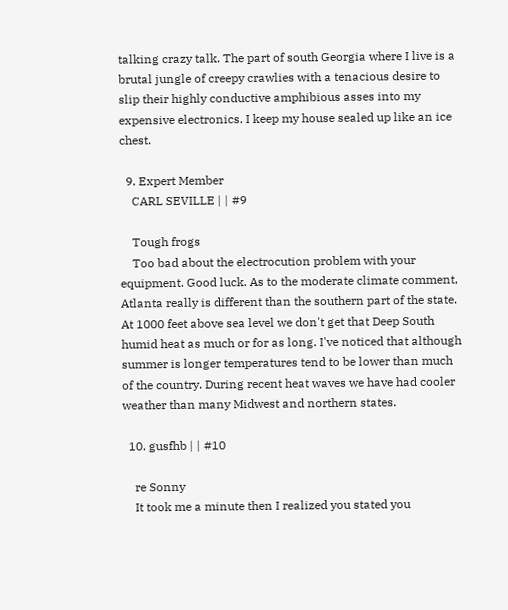talking crazy talk. The part of south Georgia where I live is a brutal jungle of creepy crawlies with a tenacious desire to slip their highly conductive amphibious asses into my expensive electronics. I keep my house sealed up like an ice chest.

  9. Expert Member
    CARL SEVILLE | | #9

    Tough frogs
    Too bad about the electrocution problem with your equipment. Good luck. As to the moderate climate comment, Atlanta really is different than the southern part of the state. At 1000 feet above sea level we don't get that Deep South humid heat as much or for as long. I've noticed that although summer is longer temperatures tend to be lower than much of the country. During recent heat waves we have had cooler weather than many Midwest and northern states.

  10. gusfhb | | #10

    re Sonny
    It took me a minute then I realized you stated you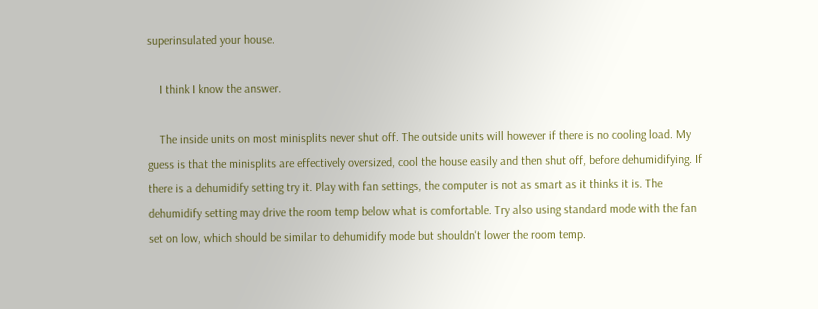superinsulated your house.

    I think I know the answer.

    The inside units on most minisplits never shut off. The outside units will however if there is no cooling load. My guess is that the minisplits are effectively oversized, cool the house easily and then shut off, before dehumidifying. If there is a dehumidify setting try it. Play with fan settings, the computer is not as smart as it thinks it is. The dehumidify setting may drive the room temp below what is comfortable. Try also using standard mode with the fan set on low, which should be similar to dehumidify mode but shouldn't lower the room temp.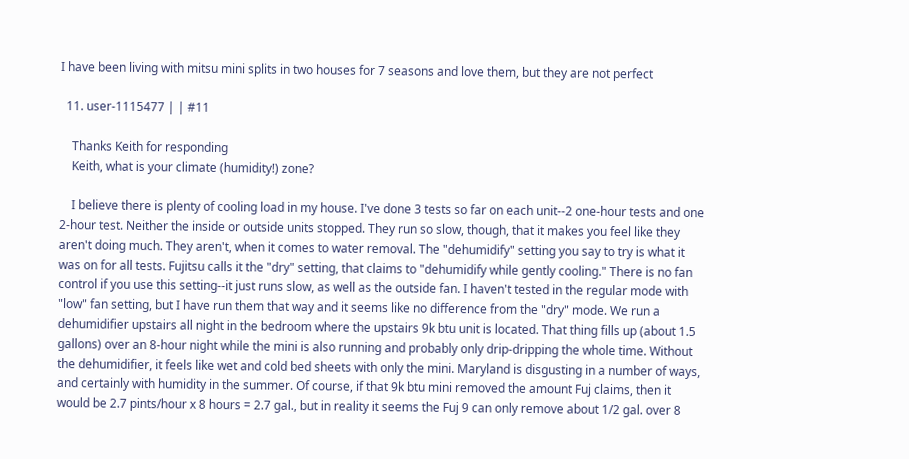I have been living with mitsu mini splits in two houses for 7 seasons and love them, but they are not perfect

  11. user-1115477 | | #11

    Thanks Keith for responding
    Keith, what is your climate (humidity!) zone?

    I believe there is plenty of cooling load in my house. I've done 3 tests so far on each unit--2 one-hour tests and one 2-hour test. Neither the inside or outside units stopped. They run so slow, though, that it makes you feel like they aren't doing much. They aren't, when it comes to water removal. The "dehumidify" setting you say to try is what it was on for all tests. Fujitsu calls it the "dry" setting, that claims to "dehumidify while gently cooling." There is no fan control if you use this setting--it just runs slow, as well as the outside fan. I haven't tested in the regular mode with "low" fan setting, but I have run them that way and it seems like no difference from the "dry" mode. We run a dehumidifier upstairs all night in the bedroom where the upstairs 9k btu unit is located. That thing fills up (about 1.5 gallons) over an 8-hour night while the mini is also running and probably only drip-dripping the whole time. Without the dehumidifier, it feels like wet and cold bed sheets with only the mini. Maryland is disgusting in a number of ways, and certainly with humidity in the summer. Of course, if that 9k btu mini removed the amount Fuj claims, then it would be 2.7 pints/hour x 8 hours = 2.7 gal., but in reality it seems the Fuj 9 can only remove about 1/2 gal. over 8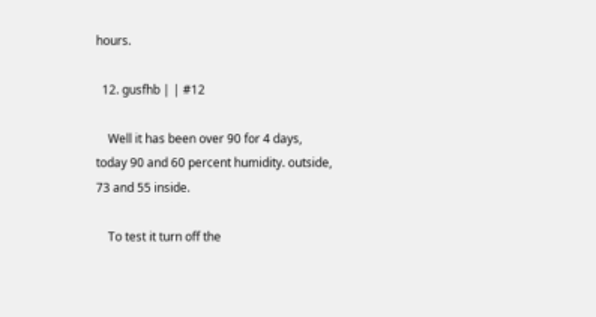hours.

  12. gusfhb | | #12

    Well it has been over 90 for 4 days, today 90 and 60 percent humidity. outside, 73 and 55 inside.

    To test it turn off the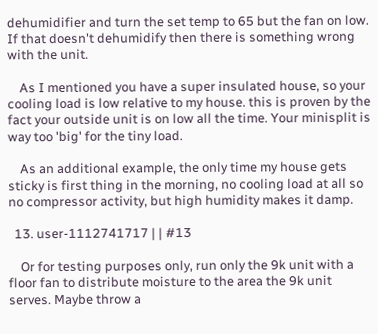dehumidifier and turn the set temp to 65 but the fan on low. If that doesn't dehumidify then there is something wrong with the unit.

    As I mentioned you have a super insulated house, so your cooling load is low relative to my house. this is proven by the fact your outside unit is on low all the time. Your minisplit is way too 'big' for the tiny load.

    As an additional example, the only time my house gets sticky is first thing in the morning, no cooling load at all so no compressor activity, but high humidity makes it damp.

  13. user-1112741717 | | #13

    Or for testing purposes only, run only the 9k unit with a floor fan to distribute moisture to the area the 9k unit serves. Maybe throw a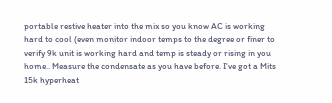portable restive heater into the mix so you know AC is working hard to cool (even monitor indoor temps to the degree or finer to verify 9k unit is working hard and temp is steady or rising in you home.. Measure the condensate as you have before. I've got a Mits 15k hyperheat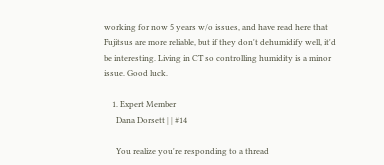working for now 5 years w/o issues, and have read here that Fujitsus are more reliable, but if they don't dehumidify well, it'd be interesting. Living in CT so controlling humidity is a minor issue. Good luck.

    1. Expert Member
      Dana Dorsett | | #14

      You realize you're responding to a thread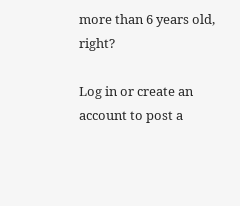more than 6 years old, right?

Log in or create an account to post a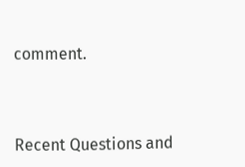comment.



Recent Questions and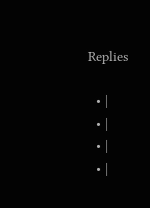Replies

  • |
  • |
  • |
  • |